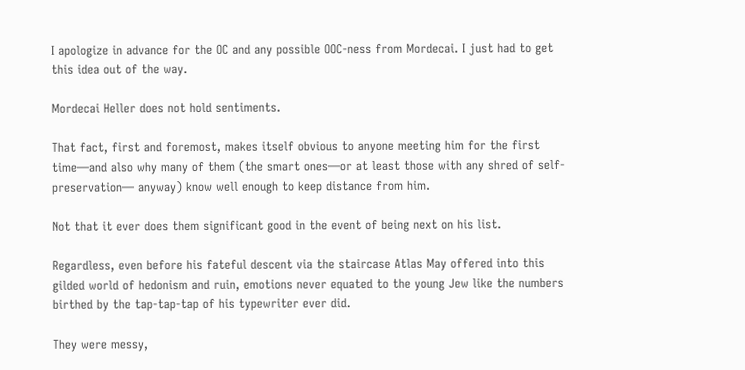I apologize in advance for the OC and any possible OOC-ness from Mordecai. I just had to get this idea out of the way.

Mordecai Heller does not hold sentiments.

That fact, first and foremost, makes itself obvious to anyone meeting him for the first time—and also why many of them (the smart ones—or at least those with any shred of self-preservation— anyway) know well enough to keep distance from him.

Not that it ever does them significant good in the event of being next on his list.

Regardless, even before his fateful descent via the staircase Atlas May offered into this gilded world of hedonism and ruin, emotions never equated to the young Jew like the numbers birthed by the tap-tap-tap of his typewriter ever did.

They were messy,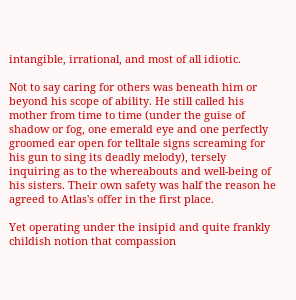intangible, irrational, and most of all idiotic.

Not to say caring for others was beneath him or beyond his scope of ability. He still called his mother from time to time (under the guise of shadow or fog, one emerald eye and one perfectly groomed ear open for telltale signs screaming for his gun to sing its deadly melody), tersely inquiring as to the whereabouts and well-being of his sisters. Their own safety was half the reason he agreed to Atlas's offer in the first place.

Yet operating under the insipid and quite frankly childish notion that compassion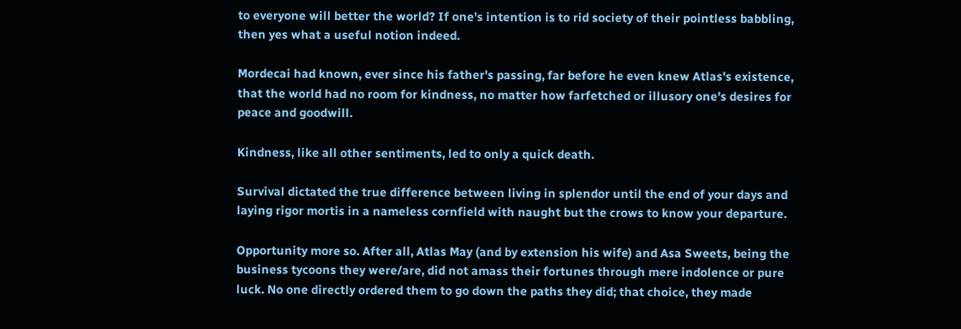to everyone will better the world? If one's intention is to rid society of their pointless babbling, then yes what a useful notion indeed.

Mordecai had known, ever since his father's passing, far before he even knew Atlas's existence, that the world had no room for kindness, no matter how farfetched or illusory one's desires for peace and goodwill.

Kindness, like all other sentiments, led to only a quick death.

Survival dictated the true difference between living in splendor until the end of your days and laying rigor mortis in a nameless cornfield with naught but the crows to know your departure.

Opportunity more so. After all, Atlas May (and by extension his wife) and Asa Sweets, being the business tycoons they were/are, did not amass their fortunes through mere indolence or pure luck. No one directly ordered them to go down the paths they did; that choice, they made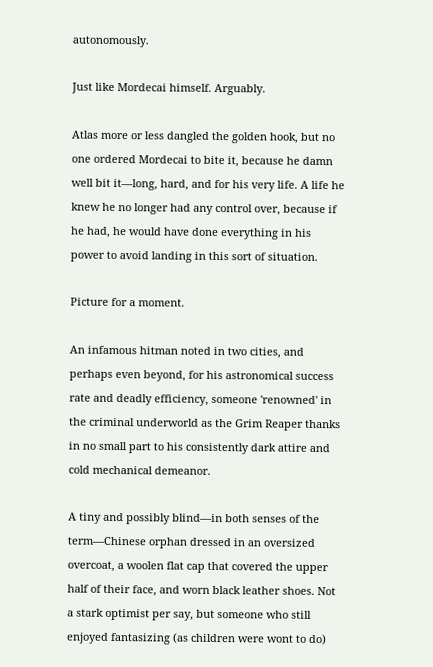autonomously.

Just like Mordecai himself. Arguably.

Atlas more or less dangled the golden hook, but no one ordered Mordecai to bite it, because he damn well bit it—long, hard, and for his very life. A life he knew he no longer had any control over, because if he had, he would have done everything in his power to avoid landing in this sort of situation.

Picture for a moment.

An infamous hitman noted in two cities, and perhaps even beyond, for his astronomical success rate and deadly efficiency, someone 'renowned' in the criminal underworld as the Grim Reaper thanks in no small part to his consistently dark attire and cold mechanical demeanor.

A tiny and possibly blind—in both senses of the term—Chinese orphan dressed in an oversized overcoat, a woolen flat cap that covered the upper half of their face, and worn black leather shoes. Not a stark optimist per say, but someone who still enjoyed fantasizing (as children were wont to do)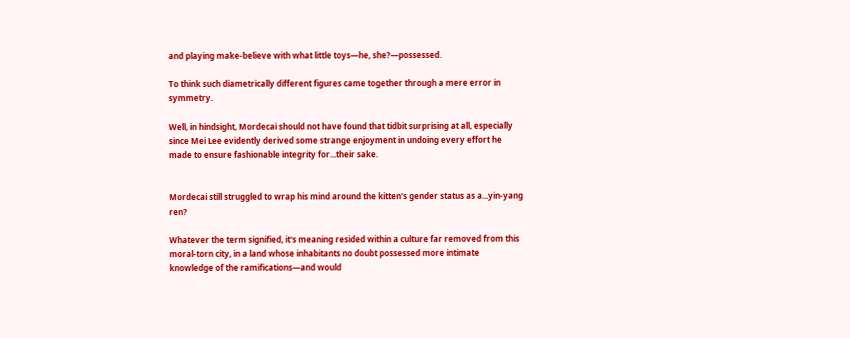and playing make-believe with what little toys—he, she?—possessed.

To think such diametrically different figures came together through a mere error in symmetry.

Well, in hindsight, Mordecai should not have found that tidbit surprising at all, especially since Mei Lee evidently derived some strange enjoyment in undoing every effort he made to ensure fashionable integrity for...their sake.


Mordecai still struggled to wrap his mind around the kitten's gender status as a...yin-yang ren?

Whatever the term signified, it's meaning resided within a culture far removed from this moral-torn city, in a land whose inhabitants no doubt possessed more intimate knowledge of the ramifications—and would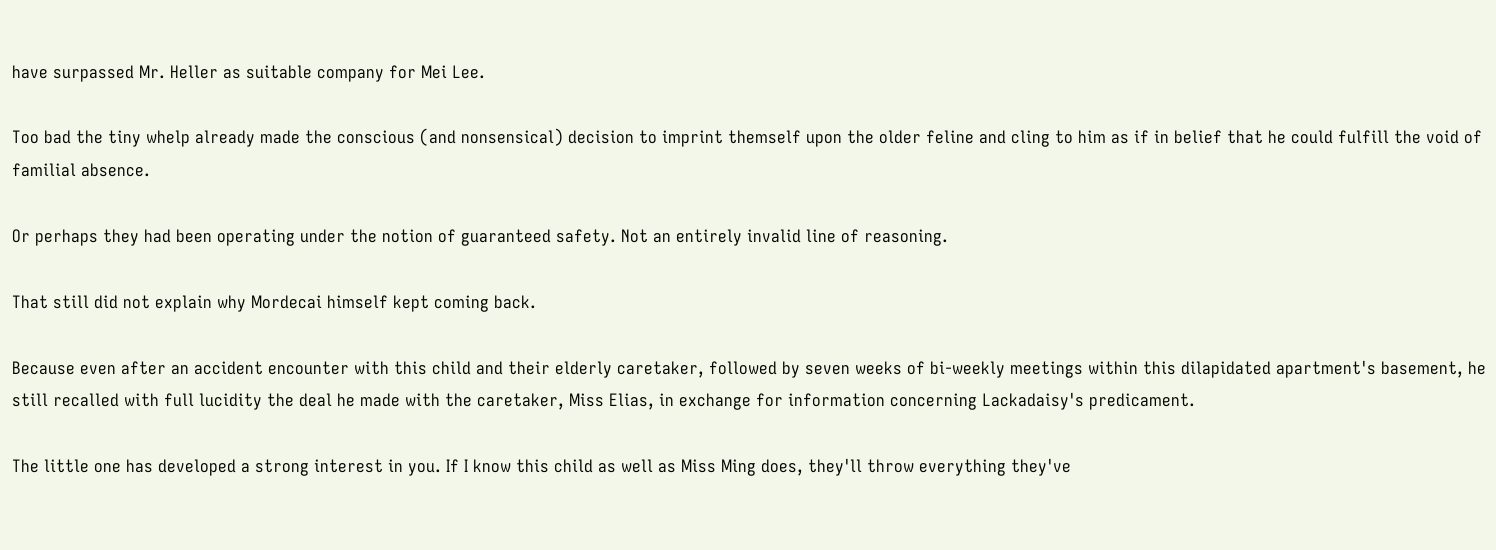have surpassed Mr. Heller as suitable company for Mei Lee.

Too bad the tiny whelp already made the conscious (and nonsensical) decision to imprint themself upon the older feline and cling to him as if in belief that he could fulfill the void of familial absence.

Or perhaps they had been operating under the notion of guaranteed safety. Not an entirely invalid line of reasoning.

That still did not explain why Mordecai himself kept coming back.

Because even after an accident encounter with this child and their elderly caretaker, followed by seven weeks of bi-weekly meetings within this dilapidated apartment's basement, he still recalled with full lucidity the deal he made with the caretaker, Miss Elias, in exchange for information concerning Lackadaisy's predicament.

The little one has developed a strong interest in you. If I know this child as well as Miss Ming does, they'll throw everything they've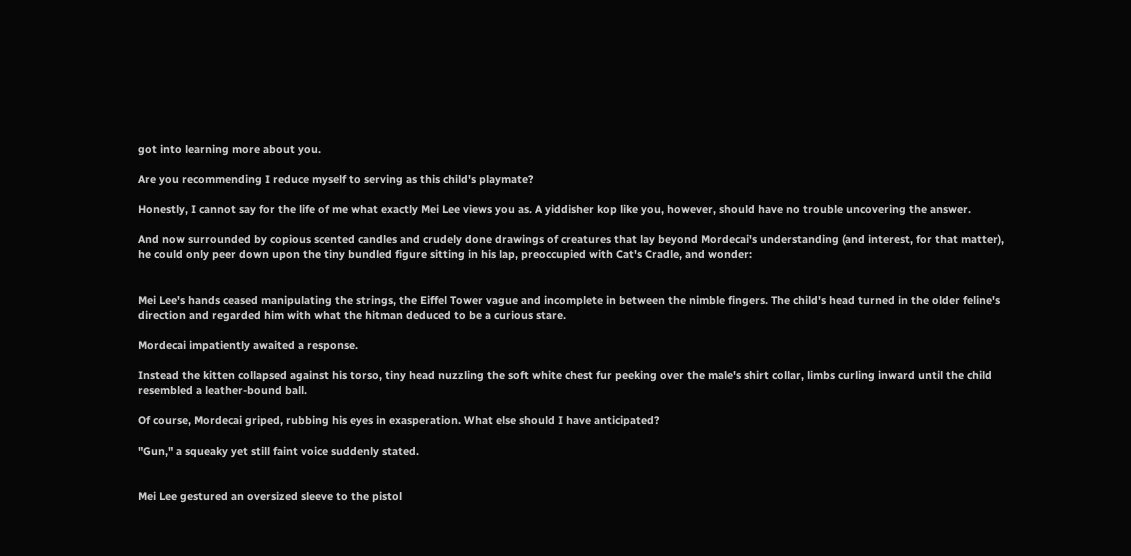got into learning more about you.

Are you recommending I reduce myself to serving as this child's playmate?

Honestly, I cannot say for the life of me what exactly Mei Lee views you as. A yiddisher kop like you, however, should have no trouble uncovering the answer.

And now surrounded by copious scented candles and crudely done drawings of creatures that lay beyond Mordecai's understanding (and interest, for that matter), he could only peer down upon the tiny bundled figure sitting in his lap, preoccupied with Cat's Cradle, and wonder:


Mei Lee's hands ceased manipulating the strings, the Eiffel Tower vague and incomplete in between the nimble fingers. The child's head turned in the older feline's direction and regarded him with what the hitman deduced to be a curious stare.

Mordecai impatiently awaited a response.

Instead the kitten collapsed against his torso, tiny head nuzzling the soft white chest fur peeking over the male's shirt collar, limbs curling inward until the child resembled a leather-bound ball.

Of course, Mordecai griped, rubbing his eyes in exasperation. What else should I have anticipated?

"Gun," a squeaky yet still faint voice suddenly stated.


Mei Lee gestured an oversized sleeve to the pistol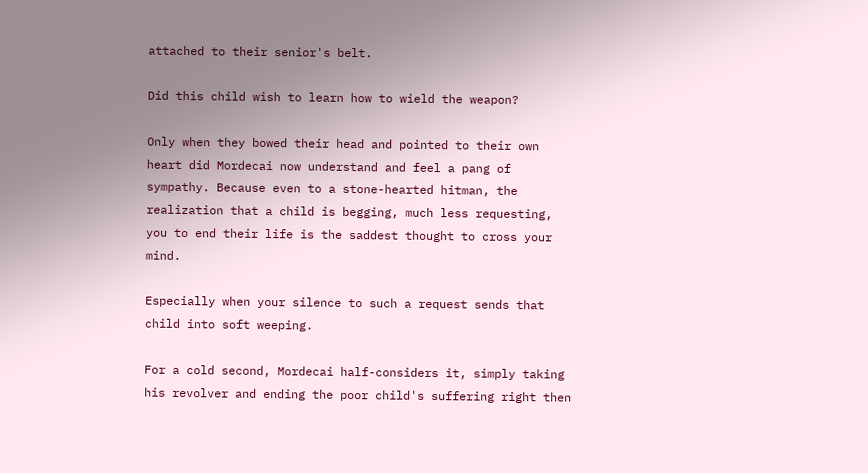attached to their senior's belt.

Did this child wish to learn how to wield the weapon?

Only when they bowed their head and pointed to their own heart did Mordecai now understand and feel a pang of sympathy. Because even to a stone-hearted hitman, the realization that a child is begging, much less requesting, you to end their life is the saddest thought to cross your mind.

Especially when your silence to such a request sends that child into soft weeping.

For a cold second, Mordecai half-considers it, simply taking his revolver and ending the poor child's suffering right then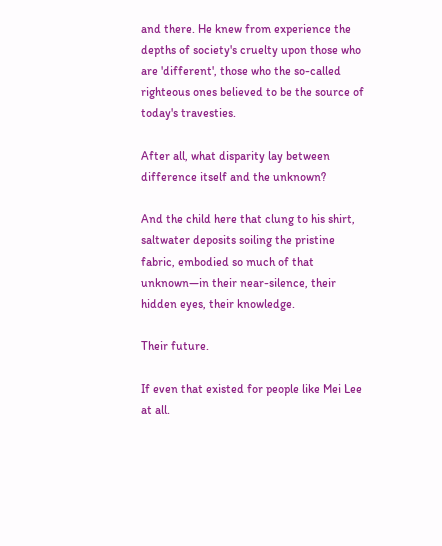and there. He knew from experience the depths of society's cruelty upon those who are 'different', those who the so-called righteous ones believed to be the source of today's travesties.

After all, what disparity lay between difference itself and the unknown?

And the child here that clung to his shirt, saltwater deposits soiling the pristine fabric, embodied so much of that unknown—in their near-silence, their hidden eyes, their knowledge.

Their future.

If even that existed for people like Mei Lee at all.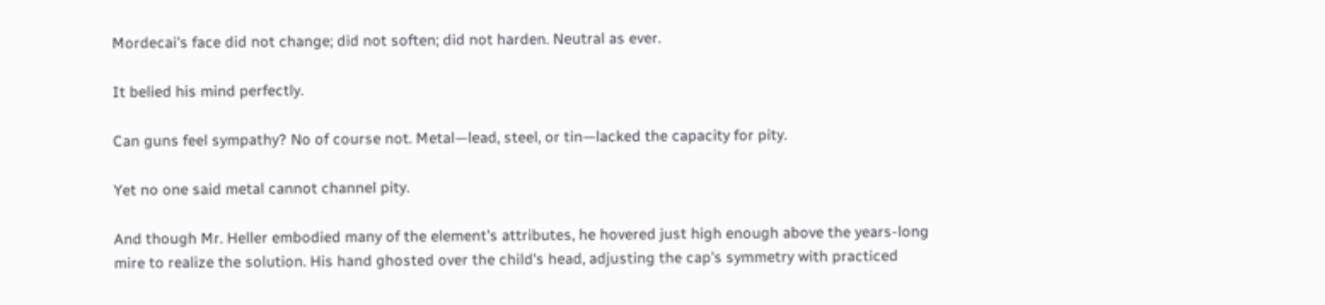Mordecai's face did not change; did not soften; did not harden. Neutral as ever.

It belied his mind perfectly.

Can guns feel sympathy? No of course not. Metal—lead, steel, or tin—lacked the capacity for pity.

Yet no one said metal cannot channel pity.

And though Mr. Heller embodied many of the element's attributes, he hovered just high enough above the years-long mire to realize the solution. His hand ghosted over the child's head, adjusting the cap's symmetry with practiced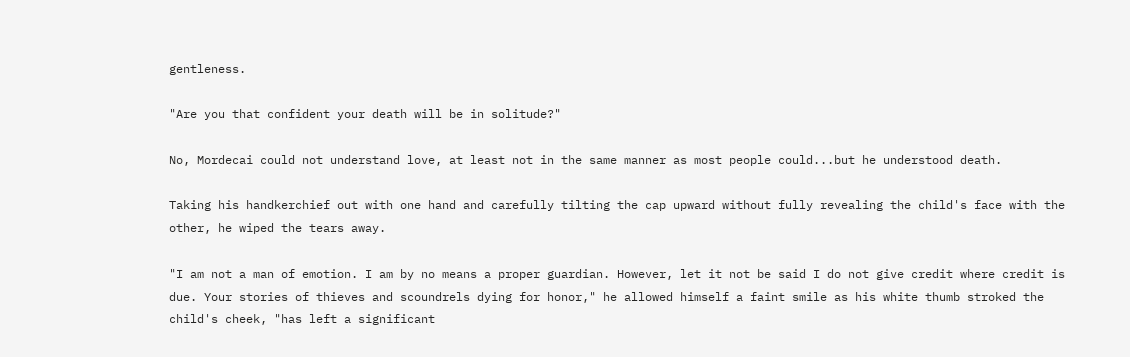gentleness.

"Are you that confident your death will be in solitude?"

No, Mordecai could not understand love, at least not in the same manner as most people could...but he understood death.

Taking his handkerchief out with one hand and carefully tilting the cap upward without fully revealing the child's face with the other, he wiped the tears away.

"I am not a man of emotion. I am by no means a proper guardian. However, let it not be said I do not give credit where credit is due. Your stories of thieves and scoundrels dying for honor," he allowed himself a faint smile as his white thumb stroked the child's cheek, "has left a significant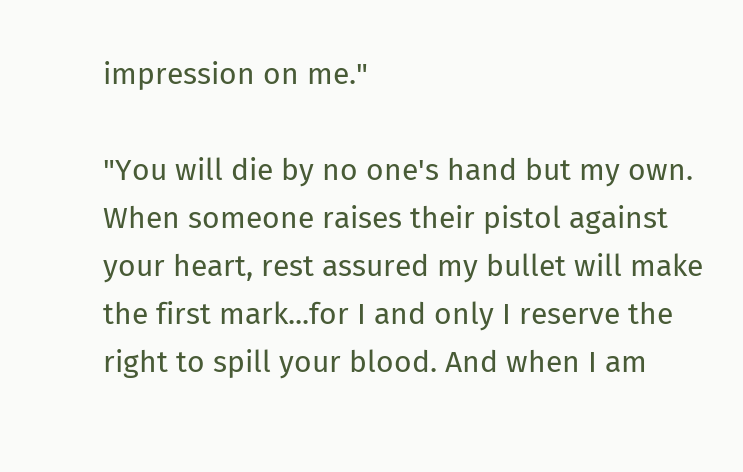impression on me."

"You will die by no one's hand but my own. When someone raises their pistol against your heart, rest assured my bullet will make the first mark...for I and only I reserve the right to spill your blood. And when I am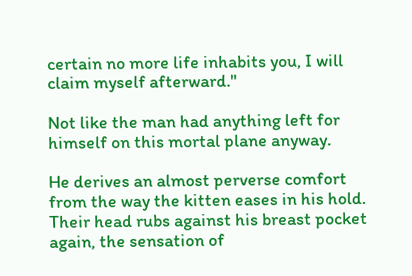certain no more life inhabits you, I will claim myself afterward."

Not like the man had anything left for himself on this mortal plane anyway.

He derives an almost perverse comfort from the way the kitten eases in his hold. Their head rubs against his breast pocket again, the sensation of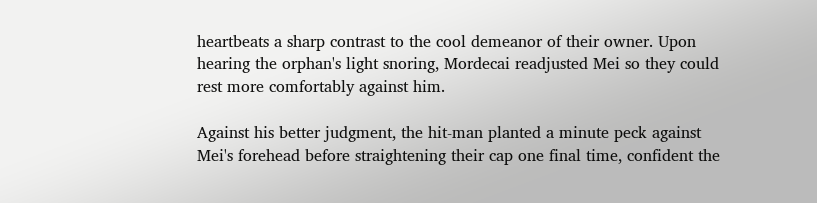heartbeats a sharp contrast to the cool demeanor of their owner. Upon hearing the orphan's light snoring, Mordecai readjusted Mei so they could rest more comfortably against him.

Against his better judgment, the hit-man planted a minute peck against Mei's forehead before straightening their cap one final time, confident the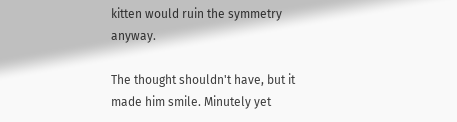kitten would ruin the symmetry anyway.

The thought shouldn't have, but it made him smile. Minutely yet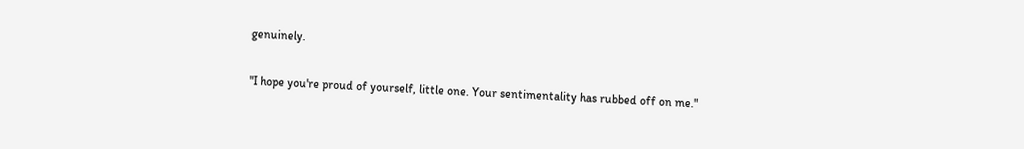genuinely.

"I hope you're proud of yourself, little one. Your sentimentality has rubbed off on me."